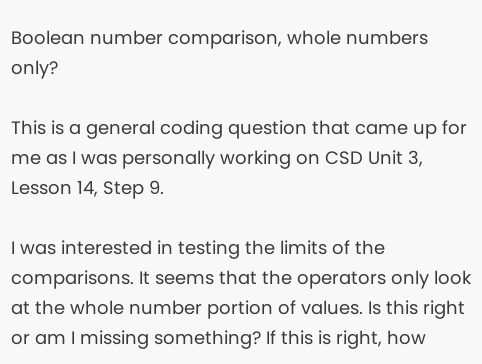Boolean number comparison, whole numbers only?

This is a general coding question that came up for me as I was personally working on CSD Unit 3, Lesson 14, Step 9.

I was interested in testing the limits of the comparisons. It seems that the operators only look at the whole number portion of values. Is this right or am I missing something? If this is right, how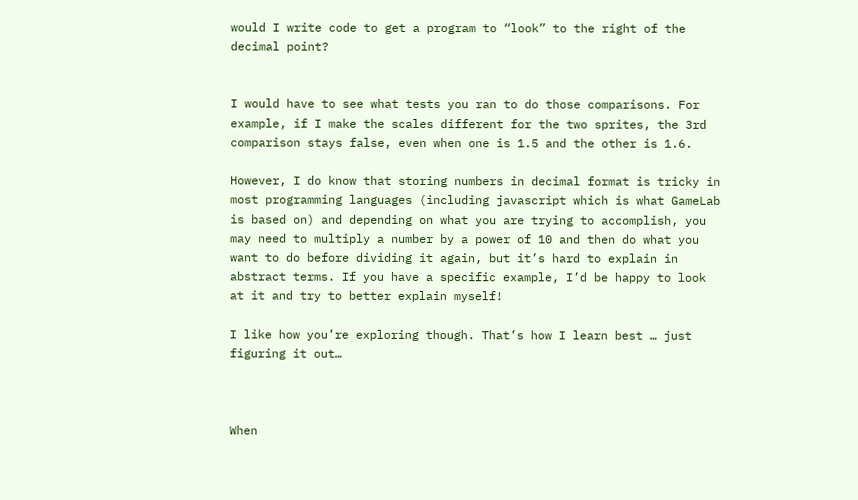would I write code to get a program to “look” to the right of the decimal point?


I would have to see what tests you ran to do those comparisons. For example, if I make the scales different for the two sprites, the 3rd comparison stays false, even when one is 1.5 and the other is 1.6.

However, I do know that storing numbers in decimal format is tricky in most programming languages (including javascript which is what GameLab is based on) and depending on what you are trying to accomplish, you may need to multiply a number by a power of 10 and then do what you want to do before dividing it again, but it’s hard to explain in abstract terms. If you have a specific example, I’d be happy to look at it and try to better explain myself!

I like how you’re exploring though. That’s how I learn best … just figuring it out…



When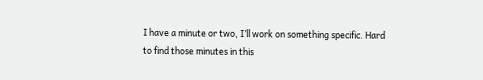I have a minute or two, I’ll work on something specific. Hard to find those minutes in this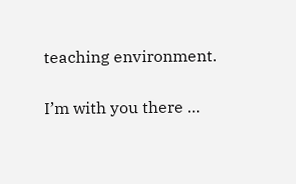teaching environment.

I’m with you there …